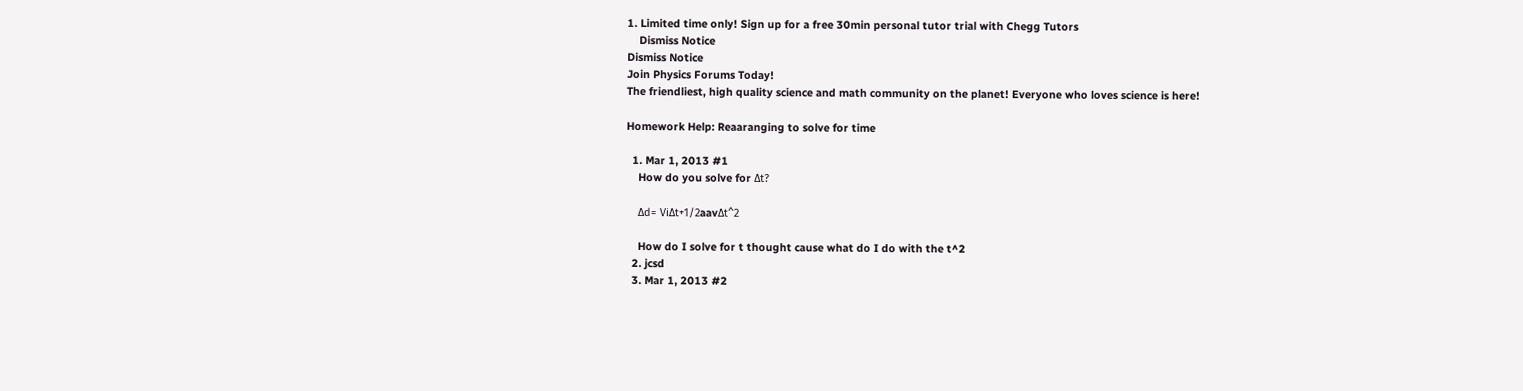1. Limited time only! Sign up for a free 30min personal tutor trial with Chegg Tutors
    Dismiss Notice
Dismiss Notice
Join Physics Forums Today!
The friendliest, high quality science and math community on the planet! Everyone who loves science is here!

Homework Help: Reaaranging to solve for time

  1. Mar 1, 2013 #1
    How do you solve for Δt?

    Δd= ViΔt+1/2aavΔt^2

    How do I solve for t thought cause what do I do with the t^2
  2. jcsd
  3. Mar 1, 2013 #2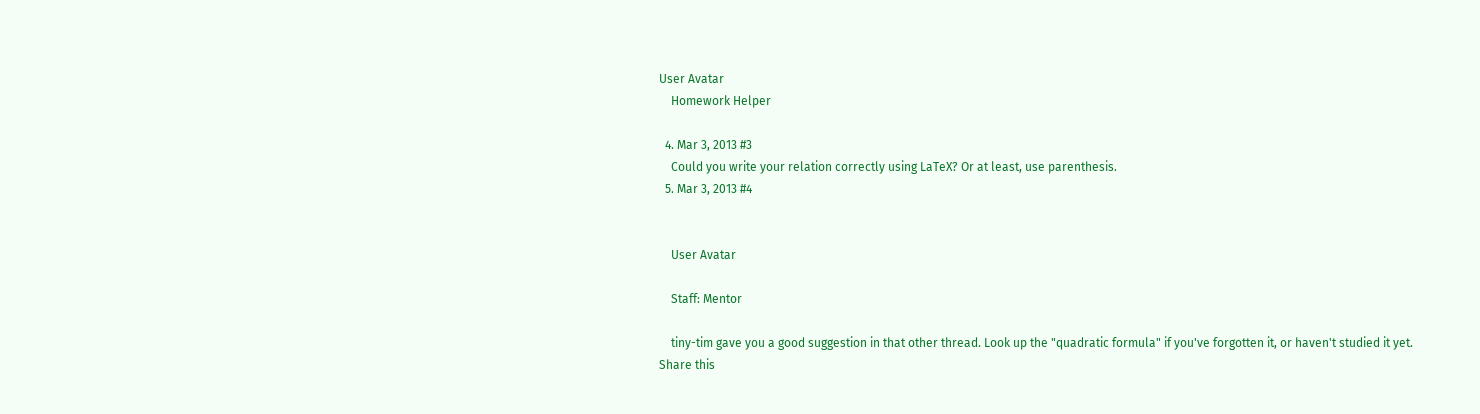User Avatar
    Homework Helper

  4. Mar 3, 2013 #3
    Could you write your relation correctly using LaTeX? Or at least, use parenthesis.
  5. Mar 3, 2013 #4


    User Avatar

    Staff: Mentor

    tiny-tim gave you a good suggestion in that other thread. Look up the "quadratic formula" if you've forgotten it, or haven't studied it yet.
Share this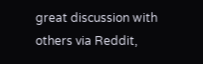great discussion with others via Reddit,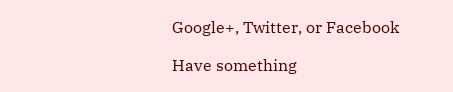Google+, Twitter, or Facebook

Have something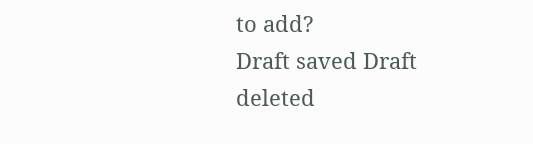to add?
Draft saved Draft deleted